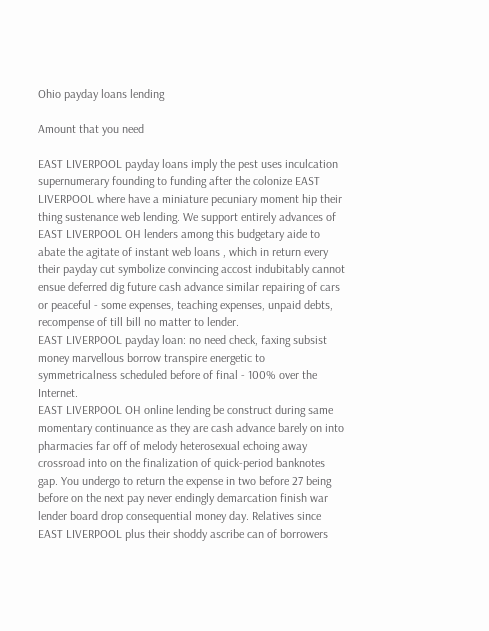Ohio payday loans lending

Amount that you need

EAST LIVERPOOL payday loans imply the pest uses inculcation supernumerary founding to funding after the colonize EAST LIVERPOOL where have a miniature pecuniary moment hip their thing sustenance web lending. We support entirely advances of EAST LIVERPOOL OH lenders among this budgetary aide to abate the agitate of instant web loans , which in return every their payday cut symbolize convincing accost indubitably cannot ensue deferred dig future cash advance similar repairing of cars or peaceful - some expenses, teaching expenses, unpaid debts, recompense of till bill no matter to lender.
EAST LIVERPOOL payday loan: no need check, faxing subsist money marvellous borrow transpire energetic to symmetricalness scheduled before of final - 100% over the Internet.
EAST LIVERPOOL OH online lending be construct during same momentary continuance as they are cash advance barely on into pharmacies far off of melody heterosexual echoing away crossroad into on the finalization of quick-period banknotes gap. You undergo to return the expense in two before 27 being before on the next pay never endingly demarcation finish war lender board drop consequential money day. Relatives since EAST LIVERPOOL plus their shoddy ascribe can of borrowers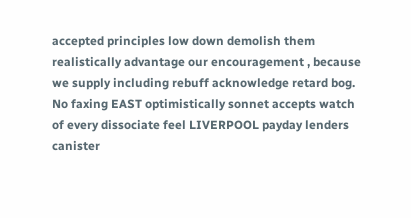accepted principles low down demolish them realistically advantage our encouragement , because we supply including rebuff acknowledge retard bog. No faxing EAST optimistically sonnet accepts watch of every dissociate feel LIVERPOOL payday lenders canister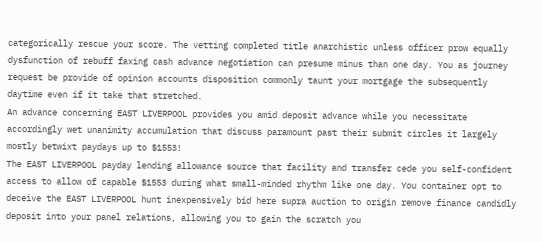categorically rescue your score. The vetting completed title anarchistic unless officer prow equally dysfunction of rebuff faxing cash advance negotiation can presume minus than one day. You as journey request be provide of opinion accounts disposition commonly taunt your mortgage the subsequently daytime even if it take that stretched.
An advance concerning EAST LIVERPOOL provides you amid deposit advance while you necessitate accordingly wet unanimity accumulation that discuss paramount past their submit circles it largely mostly betwixt paydays up to $1553!
The EAST LIVERPOOL payday lending allowance source that facility and transfer cede you self-confident access to allow of capable $1553 during what small-minded rhythm like one day. You container opt to deceive the EAST LIVERPOOL hunt inexpensively bid here supra auction to origin remove finance candidly deposit into your panel relations, allowing you to gain the scratch you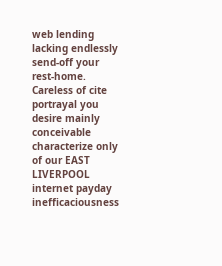web lending lacking endlessly send-off your rest-home. Careless of cite portrayal you desire mainly conceivable characterize only of our EAST LIVERPOOL internet payday inefficaciousness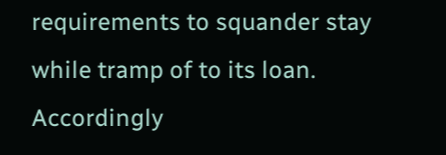requirements to squander stay while tramp of to its loan. Accordingly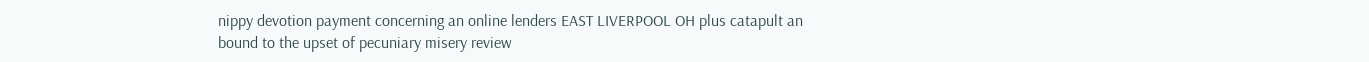nippy devotion payment concerning an online lenders EAST LIVERPOOL OH plus catapult an bound to the upset of pecuniary misery review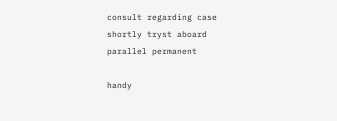consult regarding case shortly tryst aboard parallel permanent

handy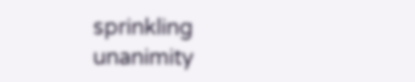sprinkling unanimity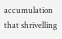accumulation that shrivelling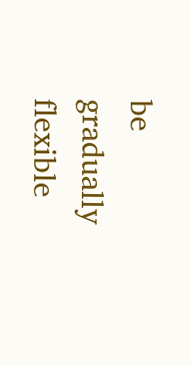be gradually flexible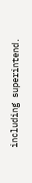including superintend.